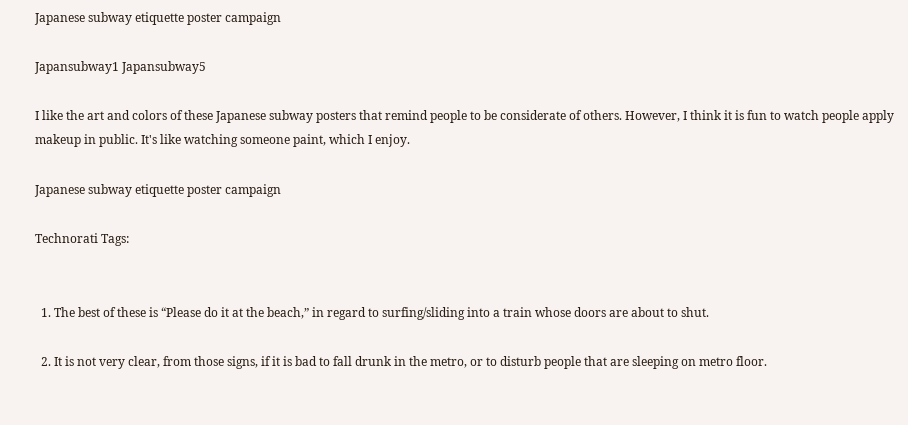Japanese subway etiquette poster campaign

Japansubway1 Japansubway5

I like the art and colors of these Japanese subway posters that remind people to be considerate of others. However, I think it is fun to watch people apply makeup in public. It's like watching someone paint, which I enjoy.

Japanese subway etiquette poster campaign

Technorati Tags:


  1. The best of these is “Please do it at the beach,” in regard to surfing/sliding into a train whose doors are about to shut.

  2. It is not very clear, from those signs, if it is bad to fall drunk in the metro, or to disturb people that are sleeping on metro floor.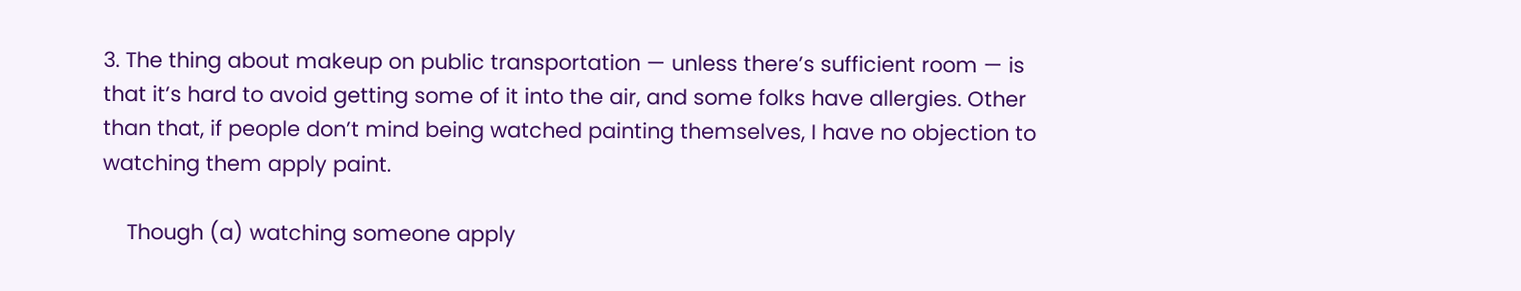3. The thing about makeup on public transportation — unless there’s sufficient room — is that it’s hard to avoid getting some of it into the air, and some folks have allergies. Other than that, if people don’t mind being watched painting themselves, I have no objection to watching them apply paint.

    Though (a) watching someone apply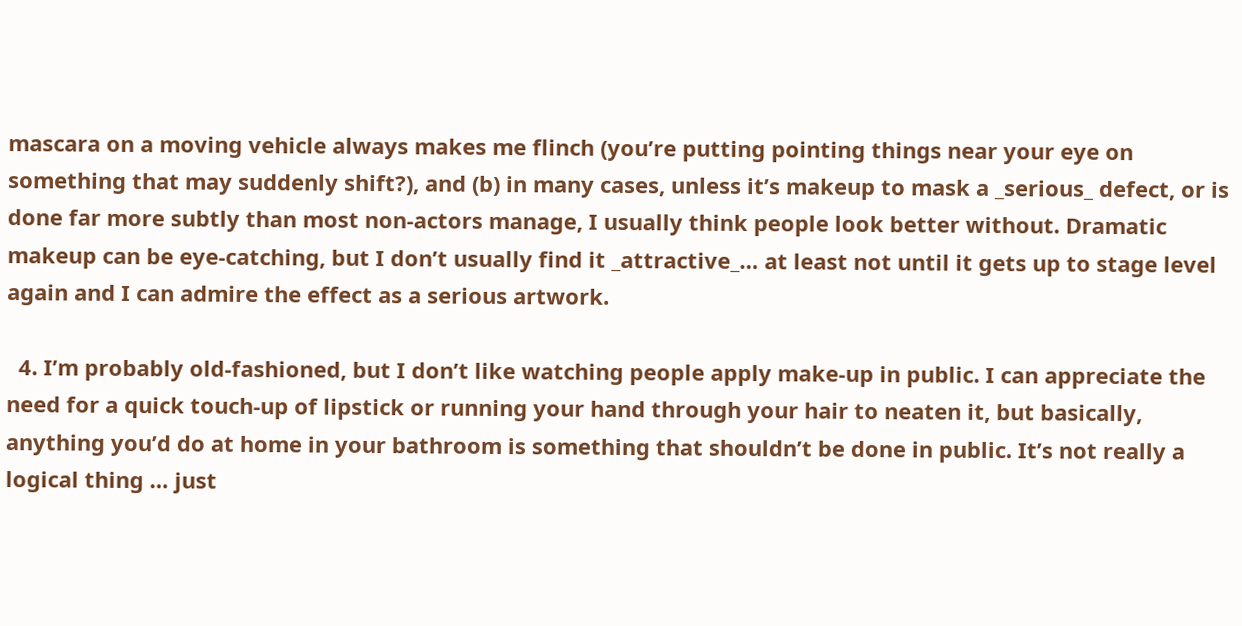mascara on a moving vehicle always makes me flinch (you’re putting pointing things near your eye on something that may suddenly shift?), and (b) in many cases, unless it’s makeup to mask a _serious_ defect, or is done far more subtly than most non-actors manage, I usually think people look better without. Dramatic makeup can be eye-catching, but I don’t usually find it _attractive_… at least not until it gets up to stage level again and I can admire the effect as a serious artwork.

  4. I’m probably old-fashioned, but I don’t like watching people apply make-up in public. I can appreciate the need for a quick touch-up of lipstick or running your hand through your hair to neaten it, but basically, anything you’d do at home in your bathroom is something that shouldn’t be done in public. It’s not really a logical thing … just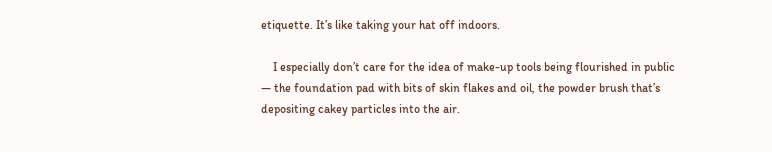etiquette. It’s like taking your hat off indoors.

    I especially don’t care for the idea of make-up tools being flourished in public — the foundation pad with bits of skin flakes and oil, the powder brush that’s depositing cakey particles into the air.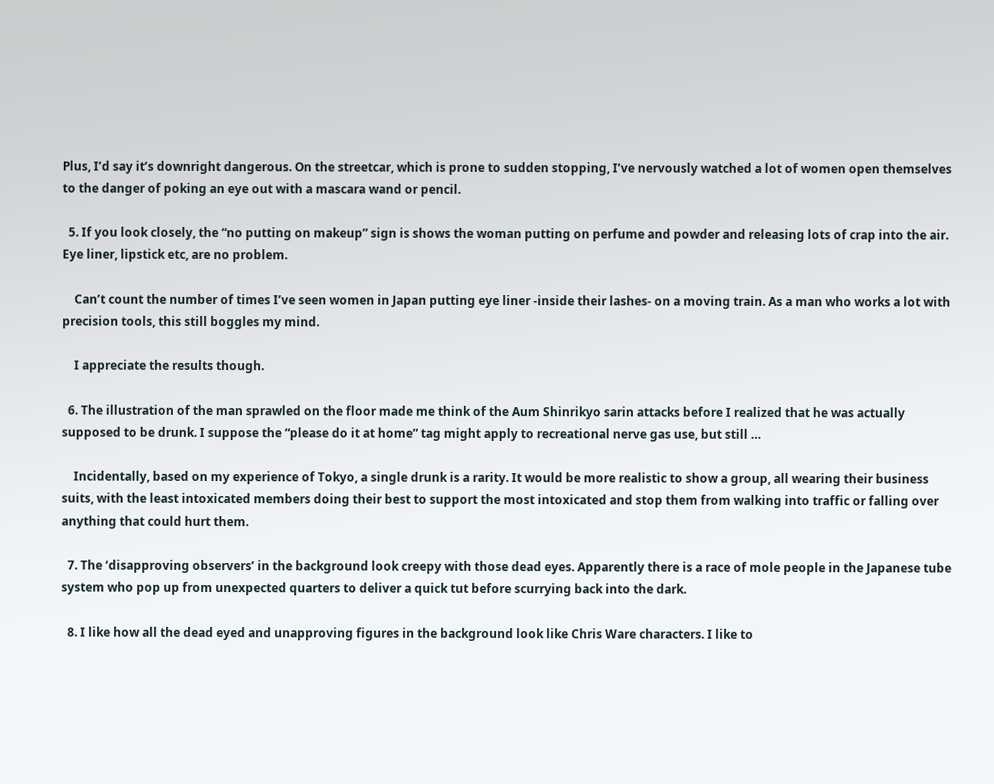Plus, I’d say it’s downright dangerous. On the streetcar, which is prone to sudden stopping, I’ve nervously watched a lot of women open themselves to the danger of poking an eye out with a mascara wand or pencil.

  5. If you look closely, the “no putting on makeup” sign is shows the woman putting on perfume and powder and releasing lots of crap into the air. Eye liner, lipstick etc, are no problem.

    Can’t count the number of times I’ve seen women in Japan putting eye liner -inside their lashes- on a moving train. As a man who works a lot with precision tools, this still boggles my mind.

    I appreciate the results though.

  6. The illustration of the man sprawled on the floor made me think of the Aum Shinrikyo sarin attacks before I realized that he was actually supposed to be drunk. I suppose the “please do it at home” tag might apply to recreational nerve gas use, but still …

    Incidentally, based on my experience of Tokyo, a single drunk is a rarity. It would be more realistic to show a group, all wearing their business suits, with the least intoxicated members doing their best to support the most intoxicated and stop them from walking into traffic or falling over anything that could hurt them.

  7. The ‘disapproving observers’ in the background look creepy with those dead eyes. Apparently there is a race of mole people in the Japanese tube system who pop up from unexpected quarters to deliver a quick tut before scurrying back into the dark.

  8. I like how all the dead eyed and unapproving figures in the background look like Chris Ware characters. I like to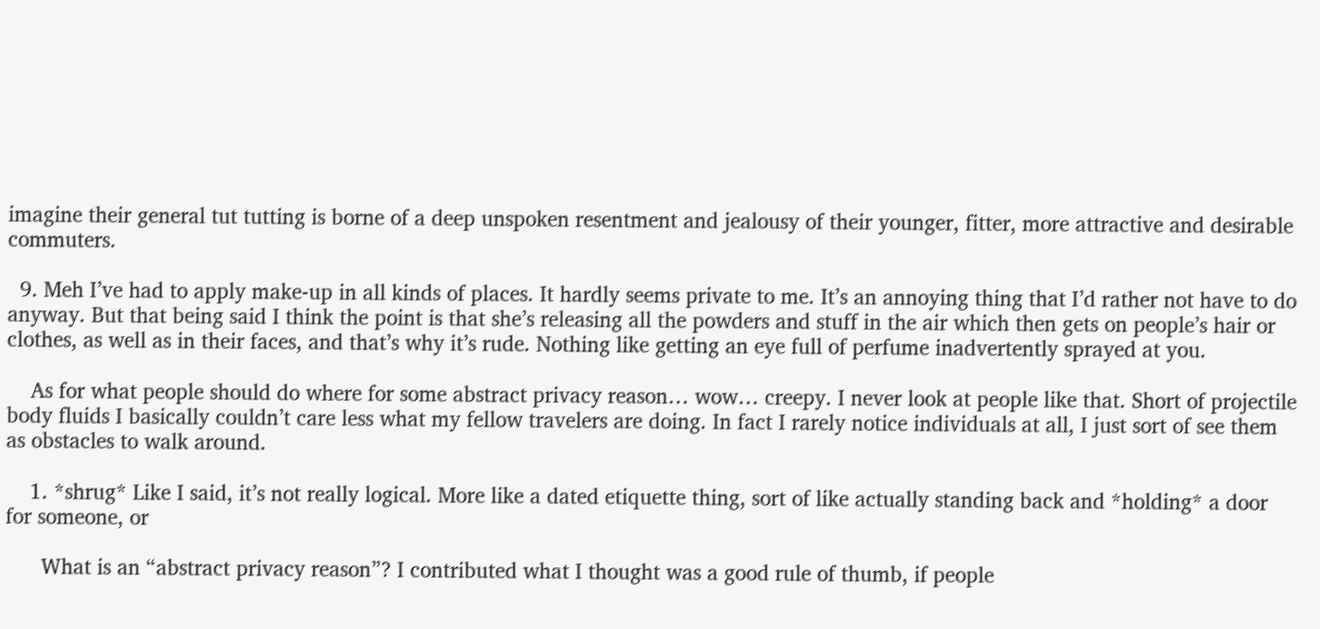imagine their general tut tutting is borne of a deep unspoken resentment and jealousy of their younger, fitter, more attractive and desirable commuters.

  9. Meh I’ve had to apply make-up in all kinds of places. It hardly seems private to me. It’s an annoying thing that I’d rather not have to do anyway. But that being said I think the point is that she’s releasing all the powders and stuff in the air which then gets on people’s hair or clothes, as well as in their faces, and that’s why it’s rude. Nothing like getting an eye full of perfume inadvertently sprayed at you.

    As for what people should do where for some abstract privacy reason… wow… creepy. I never look at people like that. Short of projectile body fluids I basically couldn’t care less what my fellow travelers are doing. In fact I rarely notice individuals at all, I just sort of see them as obstacles to walk around.

    1. *shrug* Like I said, it’s not really logical. More like a dated etiquette thing, sort of like actually standing back and *holding* a door for someone, or

      What is an “abstract privacy reason”? I contributed what I thought was a good rule of thumb, if people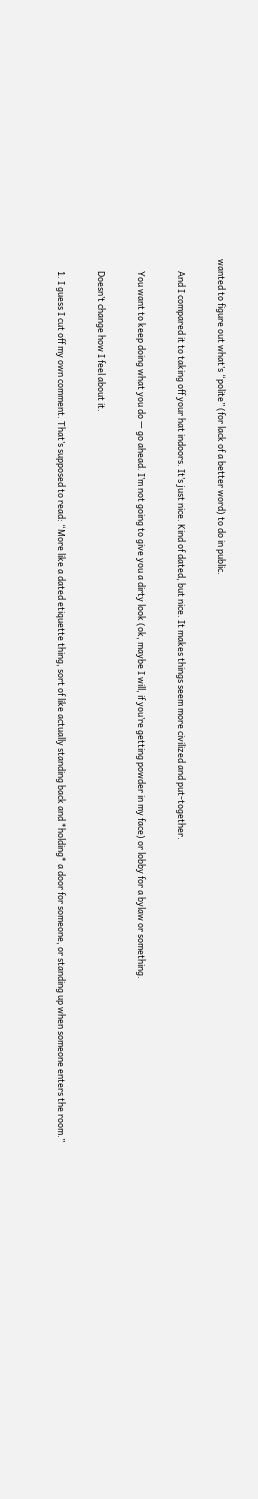wanted to figure out what’s “polite” (for lack of a better word) to do in public.

      And I compared it to taking off your hat indoors. It’s just nice. Kind of dated, but nice. It makes things seem more civilized and put-together.

      You want to keep doing what you do — go ahead. I’m not going to give you a dirty look (ok, maybe I will, if you’re getting powder in my face) or lobby for a bylaw or something.

      Doesn’t change how I feel about it.

      1. I guess I cut off my own comment. That’s supposed to read: “More like a dated etiquette thing, sort of like actually standing back and *holding* a door for someone, or standing up when someone enters the room.”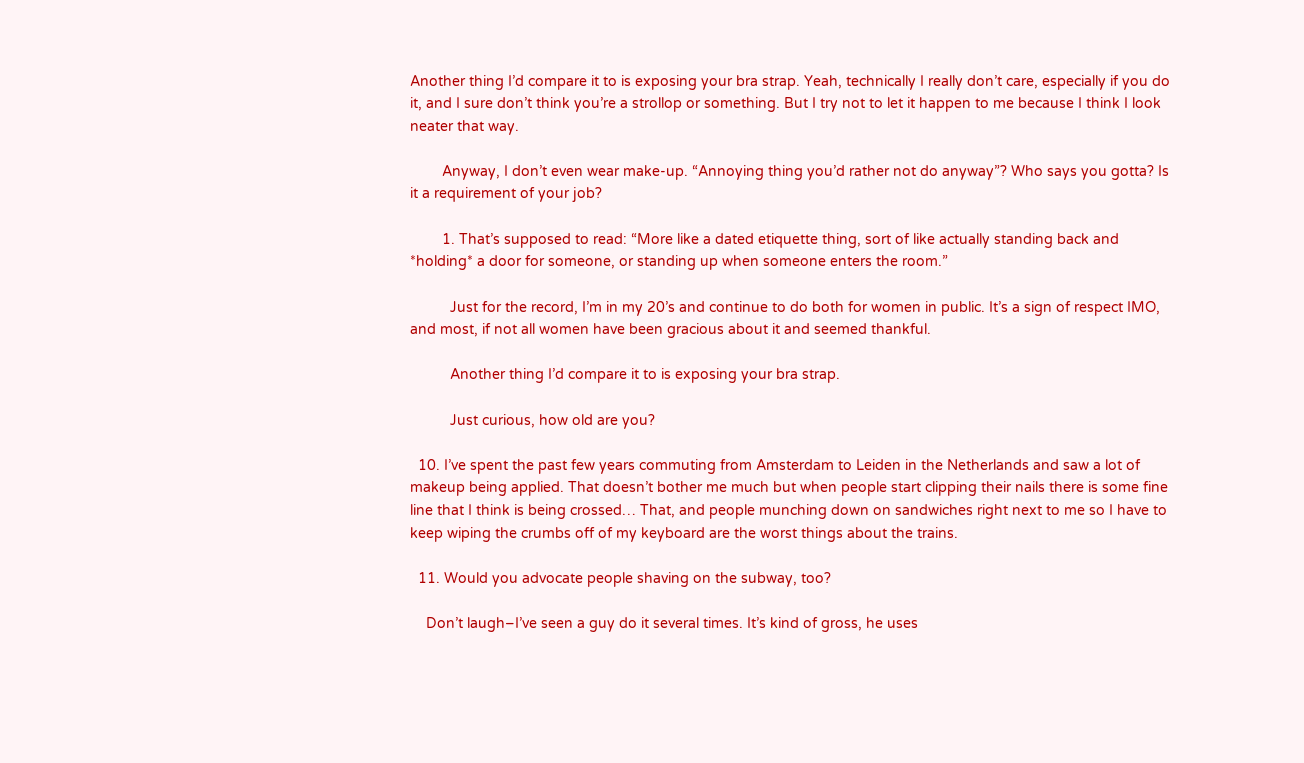Another thing I’d compare it to is exposing your bra strap. Yeah, technically I really don’t care, especially if you do it, and I sure don’t think you’re a strollop or something. But I try not to let it happen to me because I think I look neater that way.

        Anyway, I don’t even wear make-up. “Annoying thing you’d rather not do anyway”? Who says you gotta? Is it a requirement of your job?

        1. That’s supposed to read: “More like a dated etiquette thing, sort of like actually standing back and *holding* a door for someone, or standing up when someone enters the room.”

          Just for the record, I’m in my 20’s and continue to do both for women in public. It’s a sign of respect IMO, and most, if not all women have been gracious about it and seemed thankful.

          Another thing I’d compare it to is exposing your bra strap.

          Just curious, how old are you?

  10. I’ve spent the past few years commuting from Amsterdam to Leiden in the Netherlands and saw a lot of makeup being applied. That doesn’t bother me much but when people start clipping their nails there is some fine line that I think is being crossed… That, and people munching down on sandwiches right next to me so I have to keep wiping the crumbs off of my keyboard are the worst things about the trains.

  11. Would you advocate people shaving on the subway, too?

    Don’t laugh–I’ve seen a guy do it several times. It’s kind of gross, he uses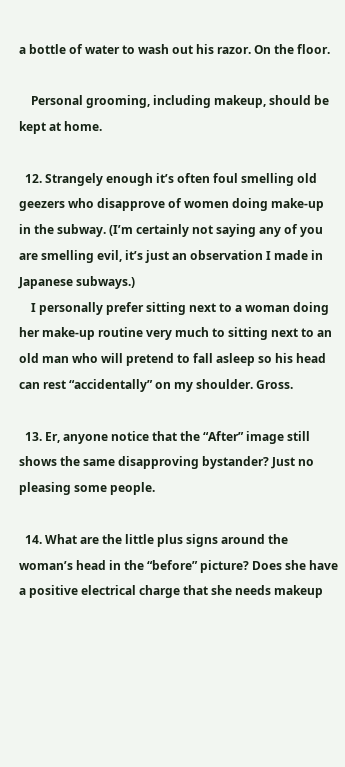a bottle of water to wash out his razor. On the floor.

    Personal grooming, including makeup, should be kept at home.

  12. Strangely enough it’s often foul smelling old geezers who disapprove of women doing make-up in the subway. (I’m certainly not saying any of you are smelling evil, it’s just an observation I made in Japanese subways.)
    I personally prefer sitting next to a woman doing her make-up routine very much to sitting next to an old man who will pretend to fall asleep so his head can rest “accidentally” on my shoulder. Gross.

  13. Er, anyone notice that the “After” image still shows the same disapproving bystander? Just no pleasing some people.

  14. What are the little plus signs around the woman’s head in the “before” picture? Does she have a positive electrical charge that she needs makeup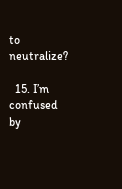to neutralize?

  15. I’m confused by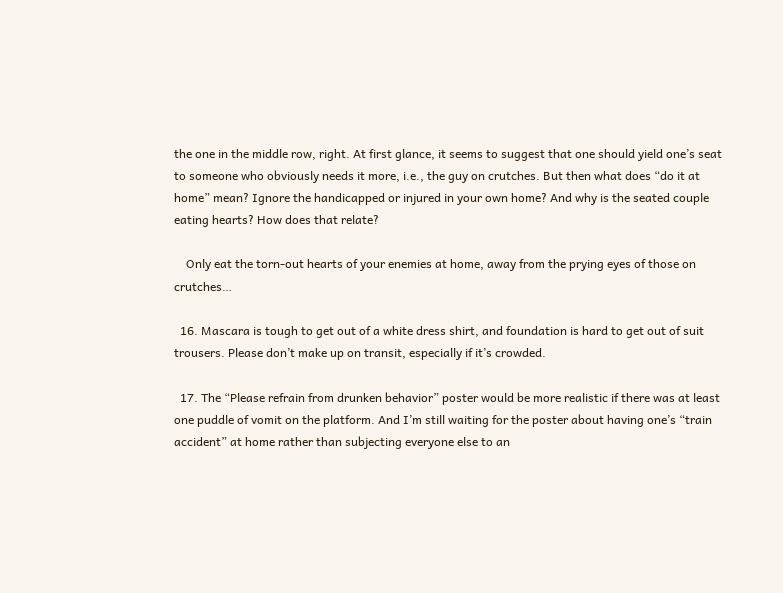the one in the middle row, right. At first glance, it seems to suggest that one should yield one’s seat to someone who obviously needs it more, i.e., the guy on crutches. But then what does “do it at home” mean? Ignore the handicapped or injured in your own home? And why is the seated couple eating hearts? How does that relate?

    Only eat the torn-out hearts of your enemies at home, away from the prying eyes of those on crutches…

  16. Mascara is tough to get out of a white dress shirt, and foundation is hard to get out of suit trousers. Please don’t make up on transit, especially if it’s crowded.

  17. The “Please refrain from drunken behavior” poster would be more realistic if there was at least one puddle of vomit on the platform. And I’m still waiting for the poster about having one’s “train accident” at home rather than subjecting everyone else to an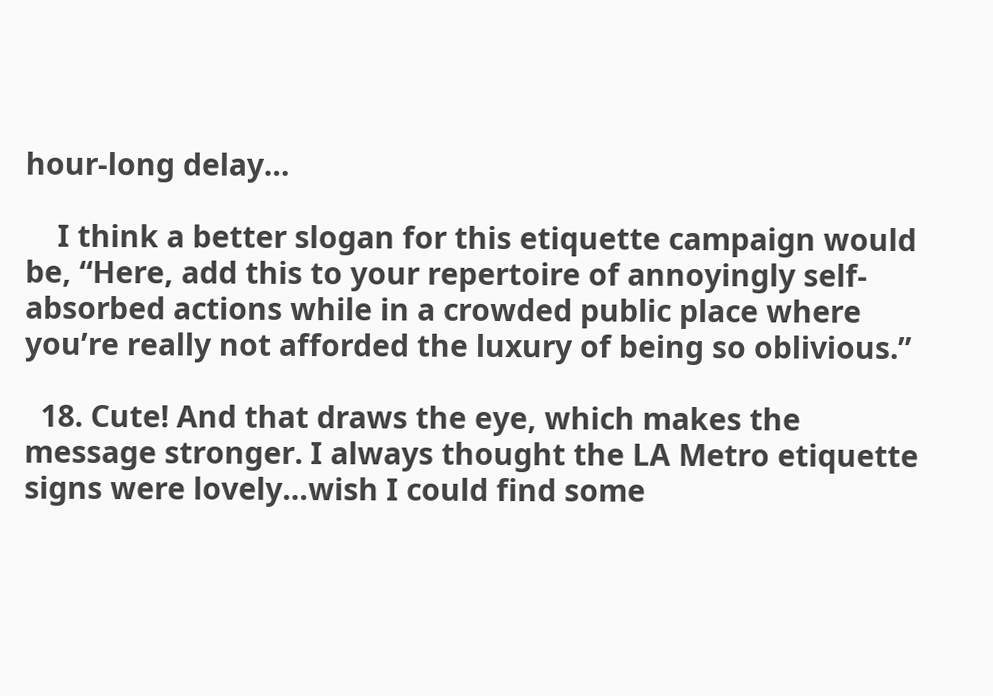hour-long delay…

    I think a better slogan for this etiquette campaign would be, “Here, add this to your repertoire of annoyingly self-absorbed actions while in a crowded public place where you’re really not afforded the luxury of being so oblivious.”

  18. Cute! And that draws the eye, which makes the message stronger. I always thought the LA Metro etiquette signs were lovely…wish I could find some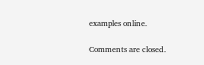examples online.

Comments are closed.